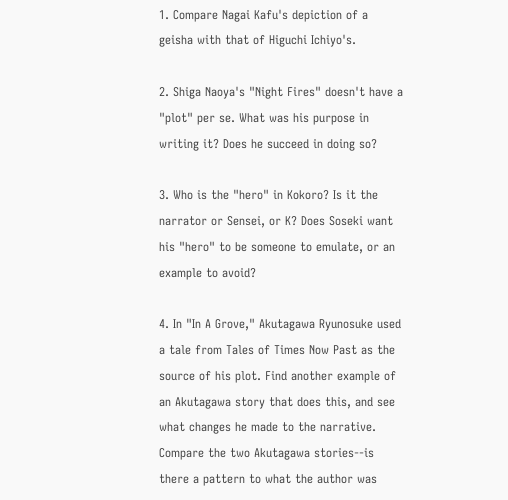1. Compare Nagai Kafu's depiction of a geisha with that of Higuchi Ichiyo's.

2. Shiga Naoya's "Night Fires" doesn't have a "plot" per se. What was his purpose in writing it? Does he succeed in doing so?

3. Who is the "hero" in Kokoro? Is it the narrator or Sensei, or K? Does Soseki want his "hero" to be someone to emulate, or an example to avoid?

4. In "In A Grove," Akutagawa Ryunosuke used a tale from Tales of Times Now Past as the source of his plot. Find another example of an Akutagawa story that does this, and see what changes he made to the narrative. Compare the two Akutagawa stories--is there a pattern to what the author was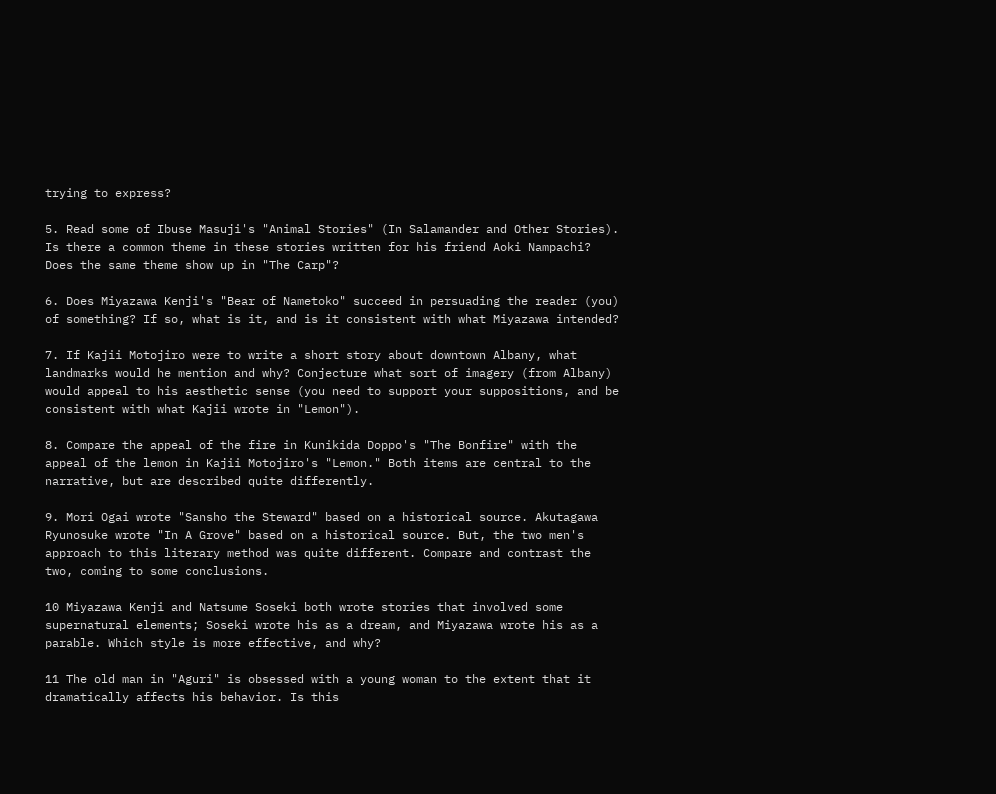trying to express?

5. Read some of Ibuse Masuji's "Animal Stories" (In Salamander and Other Stories). Is there a common theme in these stories written for his friend Aoki Nampachi? Does the same theme show up in "The Carp"?

6. Does Miyazawa Kenji's "Bear of Nametoko" succeed in persuading the reader (you) of something? If so, what is it, and is it consistent with what Miyazawa intended?

7. If Kajii Motojiro were to write a short story about downtown Albany, what landmarks would he mention and why? Conjecture what sort of imagery (from Albany) would appeal to his aesthetic sense (you need to support your suppositions, and be consistent with what Kajii wrote in "Lemon").

8. Compare the appeal of the fire in Kunikida Doppo's "The Bonfire" with the appeal of the lemon in Kajii Motojiro's "Lemon." Both items are central to the narrative, but are described quite differently.

9. Mori Ogai wrote "Sansho the Steward" based on a historical source. Akutagawa Ryunosuke wrote "In A Grove" based on a historical source. But, the two men's approach to this literary method was quite different. Compare and contrast the two, coming to some conclusions.

10 Miyazawa Kenji and Natsume Soseki both wrote stories that involved some supernatural elements; Soseki wrote his as a dream, and Miyazawa wrote his as a parable. Which style is more effective, and why?

11 The old man in "Aguri" is obsessed with a young woman to the extent that it dramatically affects his behavior. Is this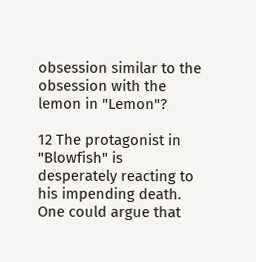obsession similar to the obsession with the lemon in "Lemon"?

12 The protagonist in "Blowfish" is desperately reacting to his impending death. One could argue that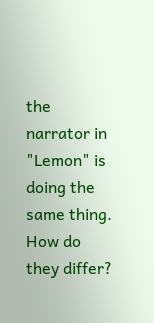the narrator in "Lemon" is doing the same thing. How do they differ?